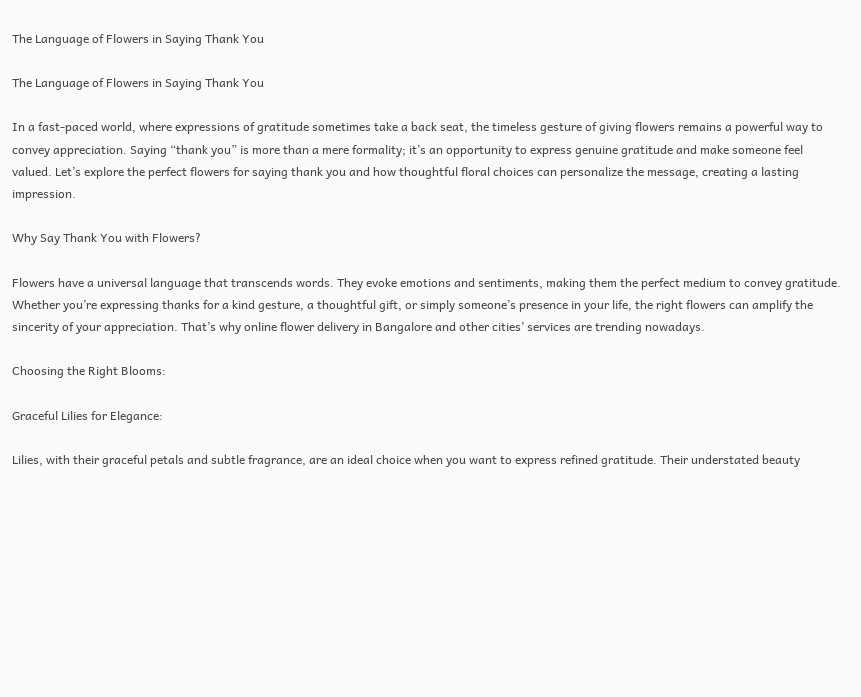The Language of Flowers in Saying Thank You

The Language of Flowers in Saying Thank You

In a fast-paced world, where expressions of gratitude sometimes take a back seat, the timeless gesture of giving flowers remains a powerful way to convey appreciation. Saying “thank you” is more than a mere formality; it’s an opportunity to express genuine gratitude and make someone feel valued. Let’s explore the perfect flowers for saying thank you and how thoughtful floral choices can personalize the message, creating a lasting impression.

Why Say Thank You with Flowers?

Flowers have a universal language that transcends words. They evoke emotions and sentiments, making them the perfect medium to convey gratitude. Whether you’re expressing thanks for a kind gesture, a thoughtful gift, or simply someone’s presence in your life, the right flowers can amplify the sincerity of your appreciation. That’s why online flower delivery in Bangalore and other cities’ services are trending nowadays.

Choosing the Right Blooms:

Graceful Lilies for Elegance:

Lilies, with their graceful petals and subtle fragrance, are an ideal choice when you want to express refined gratitude. Their understated beauty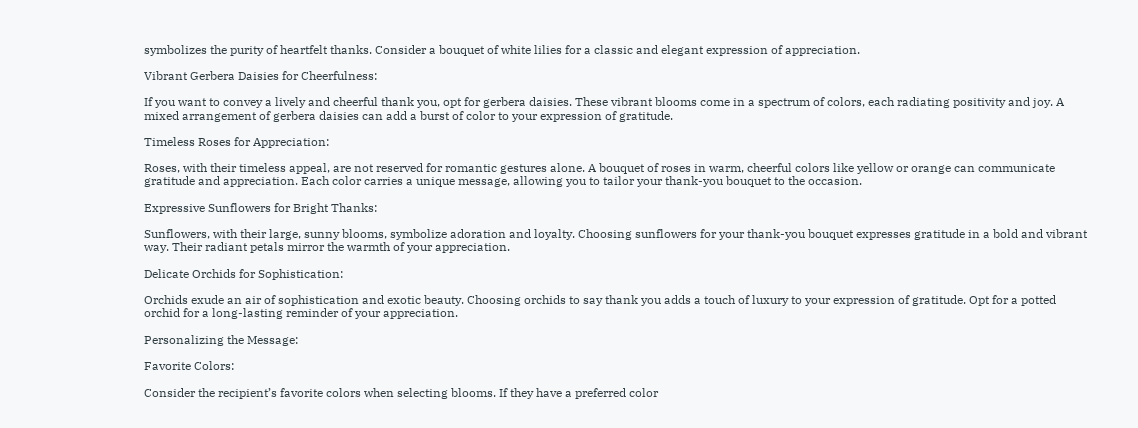symbolizes the purity of heartfelt thanks. Consider a bouquet of white lilies for a classic and elegant expression of appreciation.

Vibrant Gerbera Daisies for Cheerfulness:

If you want to convey a lively and cheerful thank you, opt for gerbera daisies. These vibrant blooms come in a spectrum of colors, each radiating positivity and joy. A mixed arrangement of gerbera daisies can add a burst of color to your expression of gratitude.

Timeless Roses for Appreciation:

Roses, with their timeless appeal, are not reserved for romantic gestures alone. A bouquet of roses in warm, cheerful colors like yellow or orange can communicate gratitude and appreciation. Each color carries a unique message, allowing you to tailor your thank-you bouquet to the occasion.

Expressive Sunflowers for Bright Thanks:

Sunflowers, with their large, sunny blooms, symbolize adoration and loyalty. Choosing sunflowers for your thank-you bouquet expresses gratitude in a bold and vibrant way. Their radiant petals mirror the warmth of your appreciation.

Delicate Orchids for Sophistication:

Orchids exude an air of sophistication and exotic beauty. Choosing orchids to say thank you adds a touch of luxury to your expression of gratitude. Opt for a potted orchid for a long-lasting reminder of your appreciation.

Personalizing the Message:

Favorite Colors:

Consider the recipient’s favorite colors when selecting blooms. If they have a preferred color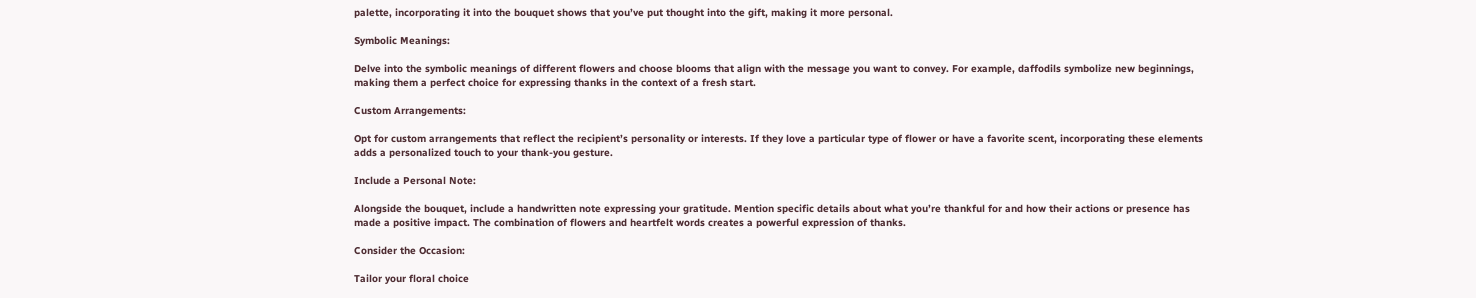palette, incorporating it into the bouquet shows that you’ve put thought into the gift, making it more personal.

Symbolic Meanings:

Delve into the symbolic meanings of different flowers and choose blooms that align with the message you want to convey. For example, daffodils symbolize new beginnings, making them a perfect choice for expressing thanks in the context of a fresh start.

Custom Arrangements:

Opt for custom arrangements that reflect the recipient’s personality or interests. If they love a particular type of flower or have a favorite scent, incorporating these elements adds a personalized touch to your thank-you gesture.

Include a Personal Note:

Alongside the bouquet, include a handwritten note expressing your gratitude. Mention specific details about what you’re thankful for and how their actions or presence has made a positive impact. The combination of flowers and heartfelt words creates a powerful expression of thanks.

Consider the Occasion:

Tailor your floral choice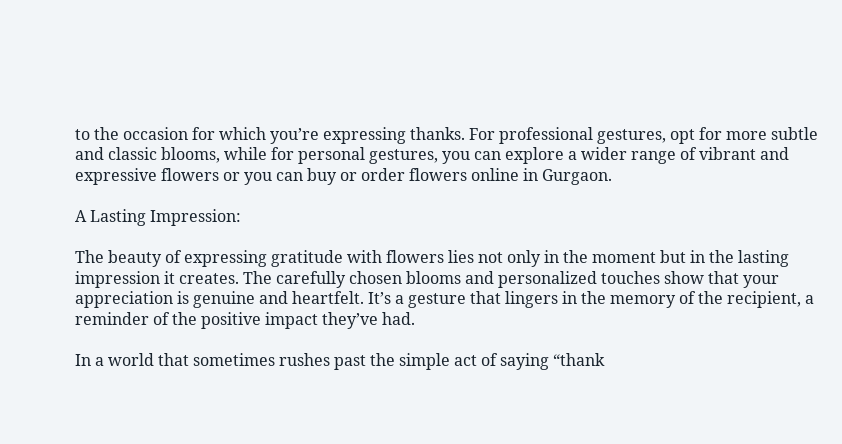to the occasion for which you’re expressing thanks. For professional gestures, opt for more subtle and classic blooms, while for personal gestures, you can explore a wider range of vibrant and expressive flowers or you can buy or order flowers online in Gurgaon.

A Lasting Impression:

The beauty of expressing gratitude with flowers lies not only in the moment but in the lasting impression it creates. The carefully chosen blooms and personalized touches show that your appreciation is genuine and heartfelt. It’s a gesture that lingers in the memory of the recipient, a reminder of the positive impact they’ve had.

In a world that sometimes rushes past the simple act of saying “thank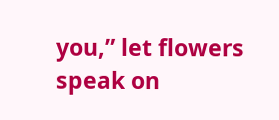you,” let flowers speak on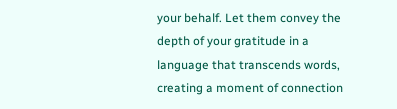your behalf. Let them convey the depth of your gratitude in a language that transcends words, creating a moment of connection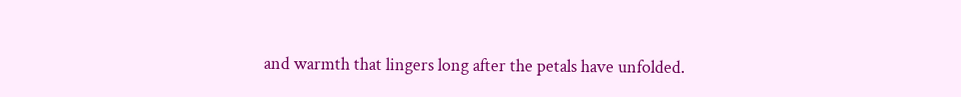and warmth that lingers long after the petals have unfolded.